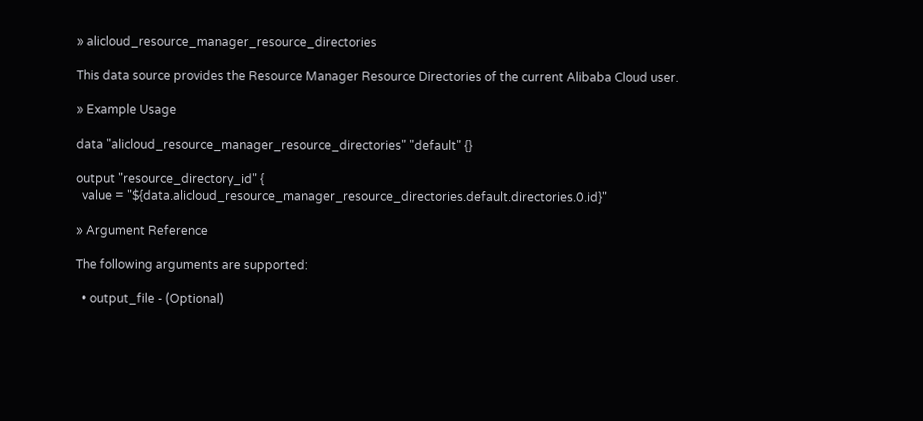» alicloud_resource_manager_resource_directories

This data source provides the Resource Manager Resource Directories of the current Alibaba Cloud user.

» Example Usage

data "alicloud_resource_manager_resource_directories" "default" {}

output "resource_directory_id" {
  value = "${data.alicloud_resource_manager_resource_directories.default.directories.0.id}"

» Argument Reference

The following arguments are supported:

  • output_file - (Optional)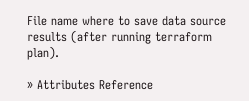File name where to save data source results (after running terraform plan).

» Attributes Reference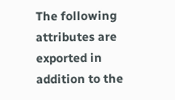The following attributes are exported in addition to the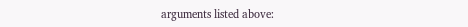arguments listed above: